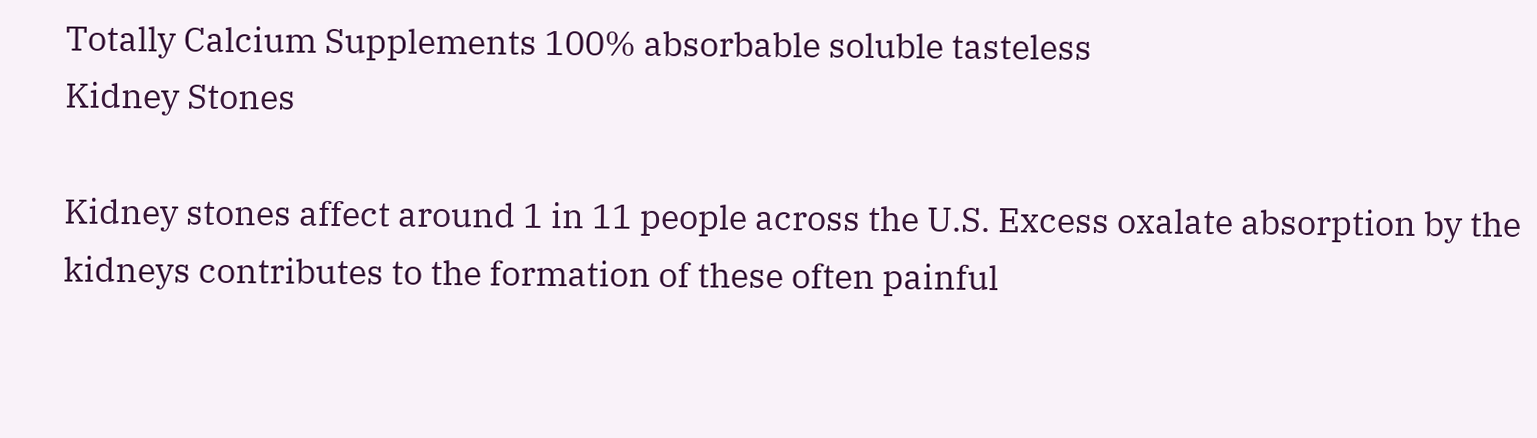Totally Calcium Supplements 100% absorbable soluble tasteless
Kidney Stones

Kidney stones affect around 1 in 11 people across the U.S. Excess oxalate absorption by the kidneys contributes to the formation of these often painful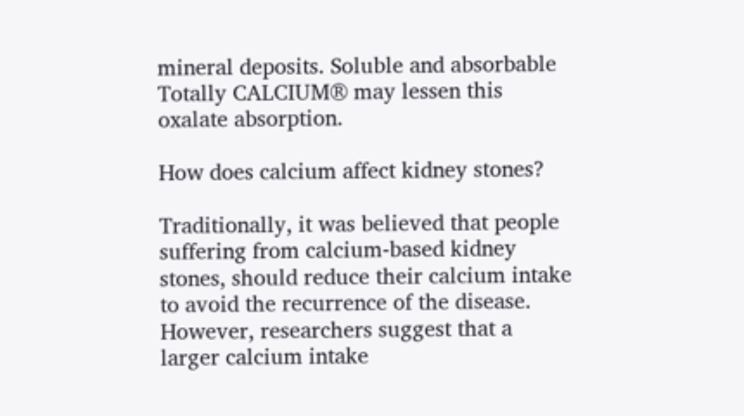mineral deposits. Soluble and absorbable Totally CALCIUM® may lessen this oxalate absorption.

How does calcium affect kidney stones?

Traditionally, it was believed that people suffering from calcium-based kidney stones, should reduce their calcium intake to avoid the recurrence of the disease. However, researchers suggest that a larger calcium intake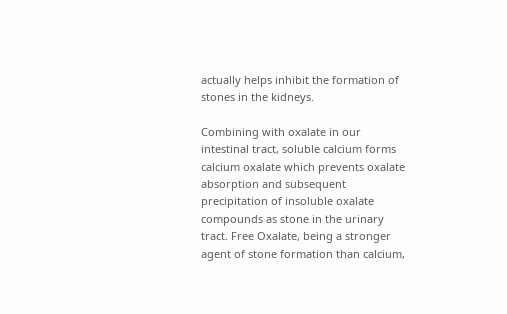actually helps inhibit the formation of stones in the kidneys.

Combining with oxalate in our intestinal tract, soluble calcium forms calcium oxalate which prevents oxalate absorption and subsequent precipitation of insoluble oxalate compounds as stone in the urinary tract. Free Oxalate, being a stronger agent of stone formation than calcium,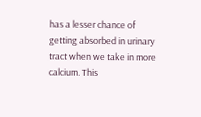has a lesser chance of getting absorbed in urinary tract when we take in more calcium. This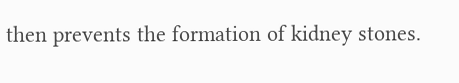then prevents the formation of kidney stones.